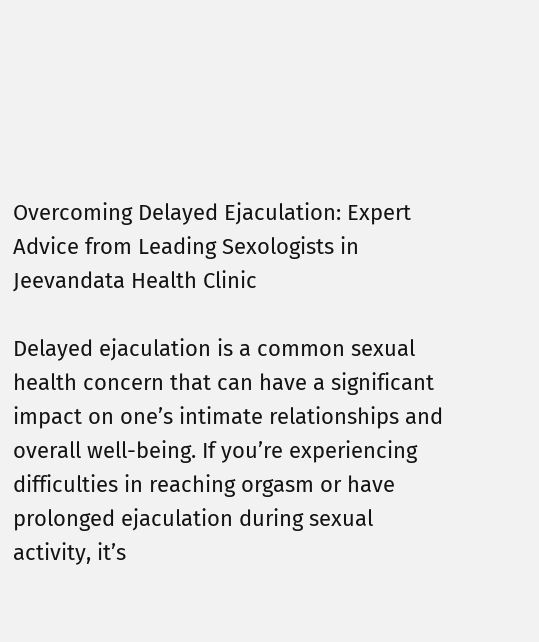Overcoming Delayed Ejaculation: Expert Advice from Leading Sexologists in Jeevandata Health Clinic

Delayed ejaculation is a common sexual health concern that can have a significant impact on one’s intimate relationships and overall well-being. If you’re experiencing difficulties in reaching orgasm or have prolonged ejaculation during sexual activity, it’s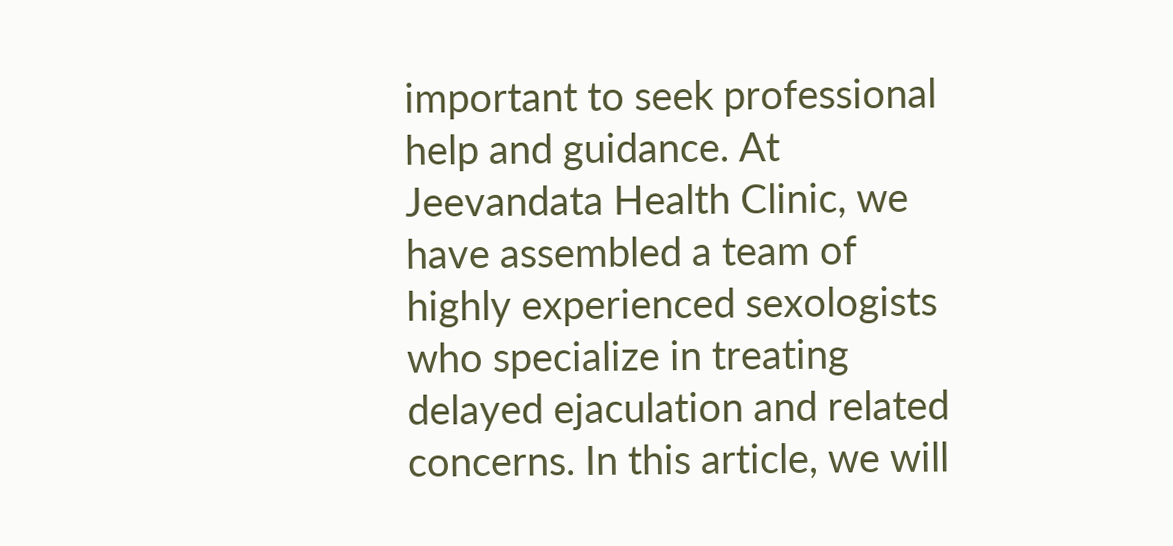important to seek professional help and guidance. At Jeevandata Health Clinic, we have assembled a team of highly experienced sexologists who specialize in treating delayed ejaculation and related concerns. In this article, we will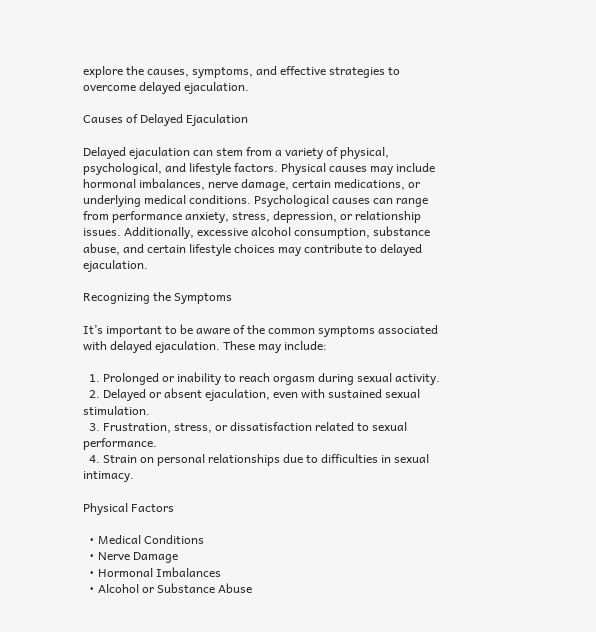explore the causes, symptoms, and effective strategies to overcome delayed ejaculation.

Causes of Delayed Ejaculation

Delayed ejaculation can stem from a variety of physical, psychological, and lifestyle factors. Physical causes may include hormonal imbalances, nerve damage, certain medications, or underlying medical conditions. Psychological causes can range from performance anxiety, stress, depression, or relationship issues. Additionally, excessive alcohol consumption, substance abuse, and certain lifestyle choices may contribute to delayed ejaculation.

Recognizing the Symptoms

It’s important to be aware of the common symptoms associated with delayed ejaculation. These may include:

  1. Prolonged or inability to reach orgasm during sexual activity.
  2. Delayed or absent ejaculation, even with sustained sexual stimulation.
  3. Frustration, stress, or dissatisfaction related to sexual performance.
  4. Strain on personal relationships due to difficulties in sexual intimacy.

Physical Factors

  • Medical Conditions
  • Nerve Damage
  • Hormonal Imbalances
  • Alcohol or Substance Abuse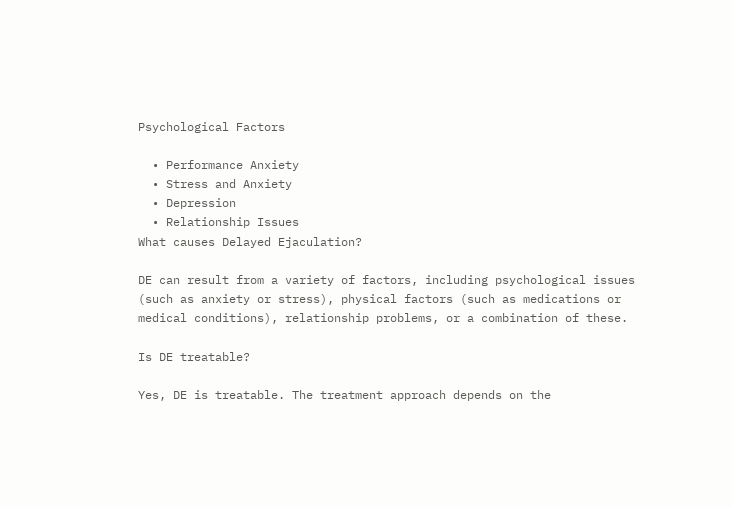Psychological Factors

  • Performance Anxiety
  • Stress and Anxiety
  • Depression
  • Relationship Issues
What causes Delayed Ejaculation?

DE can result from a variety of factors, including psychological issues (such as anxiety or stress), physical factors (such as medications or medical conditions), relationship problems, or a combination of these.

Is DE treatable?

Yes, DE is treatable. The treatment approach depends on the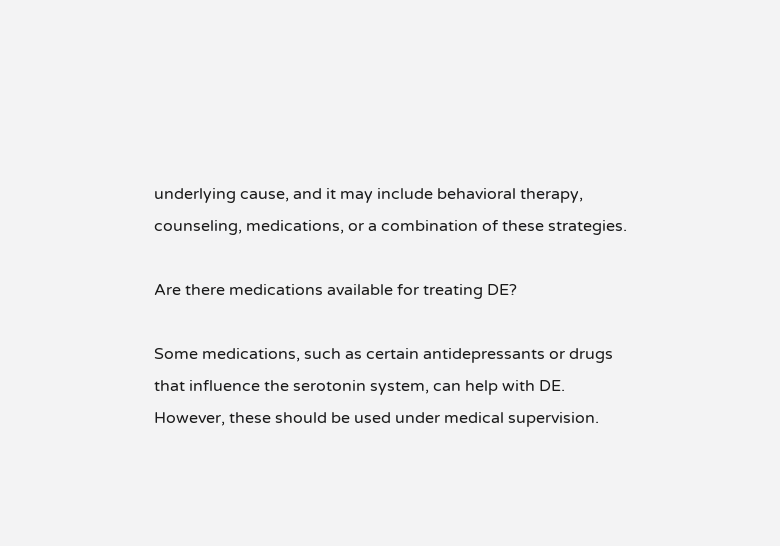underlying cause, and it may include behavioral therapy, counseling, medications, or a combination of these strategies.

Are there medications available for treating DE?

Some medications, such as certain antidepressants or drugs that influence the serotonin system, can help with DE. However, these should be used under medical supervision.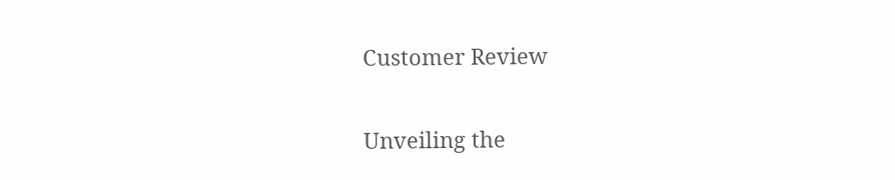Customer Review

Unveiling the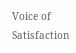Voice of Satisfaction